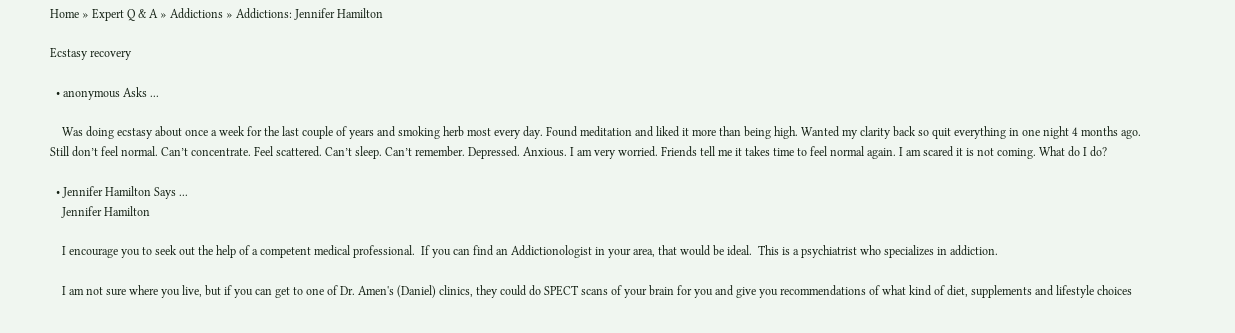Home » Expert Q & A » Addictions » Addictions: Jennifer Hamilton

Ecstasy recovery

  • anonymous Asks ...

    Was doing ecstasy about once a week for the last couple of years and smoking herb most every day. Found meditation and liked it more than being high. Wanted my clarity back so quit everything in one night 4 months ago. Still don’t feel normal. Can’t concentrate. Feel scattered. Can’t sleep. Can’t remember. Depressed. Anxious. I am very worried. Friends tell me it takes time to feel normal again. I am scared it is not coming. What do I do?

  • Jennifer Hamilton Says ...
    Jennifer Hamilton

    I encourage you to seek out the help of a competent medical professional.  If you can find an Addictionologist in your area, that would be ideal.  This is a psychiatrist who specializes in addiction.

    I am not sure where you live, but if you can get to one of Dr. Amen's (Daniel) clinics, they could do SPECT scans of your brain for you and give you recommendations of what kind of diet, supplements and lifestyle choices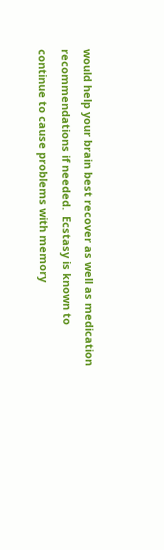would help your brain best recover as well as medication recommendations if needed.  Ecstasy is known to continue to cause problems with memory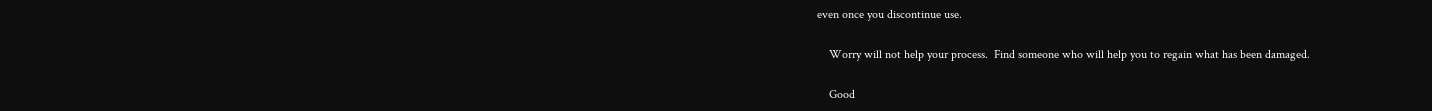even once you discontinue use.

    Worry will not help your process.  Find someone who will help you to regain what has been damaged.

    Good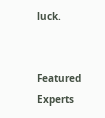luck.


Featured Experts